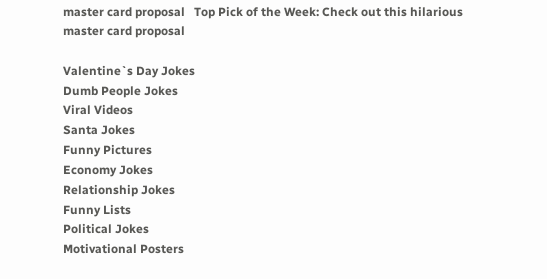master card proposal   Top Pick of the Week: Check out this hilarious master card proposal

Valentine`s Day Jokes
Dumb People Jokes
Viral Videos
Santa Jokes
Funny Pictures
Economy Jokes
Relationship Jokes
Funny Lists
Political Jokes
Motivational Posters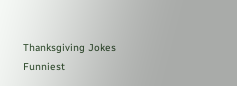Thanksgiving Jokes
Funniest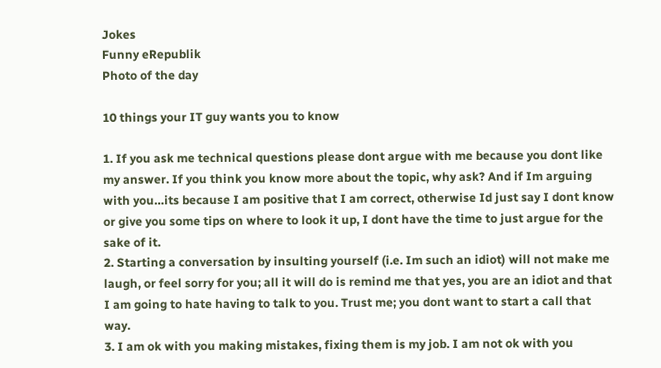Jokes
Funny eRepublik
Photo of the day

10 things your IT guy wants you to know

1. If you ask me technical questions please dont argue with me because you dont like my answer. If you think you know more about the topic, why ask? And if Im arguing with you…its because I am positive that I am correct, otherwise Id just say I dont know or give you some tips on where to look it up, I dont have the time to just argue for the sake of it.
2. Starting a conversation by insulting yourself (i.e. Im such an idiot) will not make me laugh, or feel sorry for you; all it will do is remind me that yes, you are an idiot and that I am going to hate having to talk to you. Trust me; you dont want to start a call that way.
3. I am ok with you making mistakes, fixing them is my job. I am not ok with you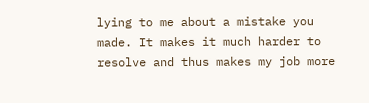lying to me about a mistake you made. It makes it much harder to resolve and thus makes my job more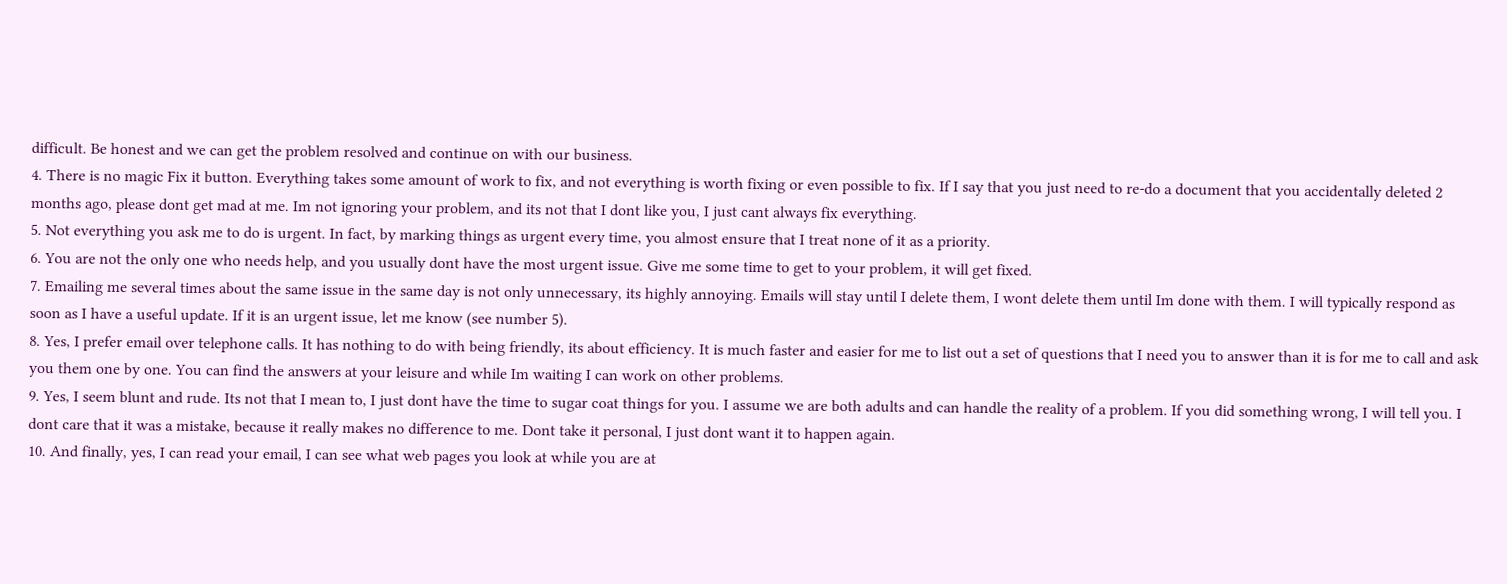difficult. Be honest and we can get the problem resolved and continue on with our business.
4. There is no magic Fix it button. Everything takes some amount of work to fix, and not everything is worth fixing or even possible to fix. If I say that you just need to re-do a document that you accidentally deleted 2 months ago, please dont get mad at me. Im not ignoring your problem, and its not that I dont like you, I just cant always fix everything.
5. Not everything you ask me to do is urgent. In fact, by marking things as urgent every time, you almost ensure that I treat none of it as a priority.
6. You are not the only one who needs help, and you usually dont have the most urgent issue. Give me some time to get to your problem, it will get fixed.
7. Emailing me several times about the same issue in the same day is not only unnecessary, its highly annoying. Emails will stay until I delete them, I wont delete them until Im done with them. I will typically respond as soon as I have a useful update. If it is an urgent issue, let me know (see number 5).
8. Yes, I prefer email over telephone calls. It has nothing to do with being friendly, its about efficiency. It is much faster and easier for me to list out a set of questions that I need you to answer than it is for me to call and ask you them one by one. You can find the answers at your leisure and while Im waiting I can work on other problems.
9. Yes, I seem blunt and rude. Its not that I mean to, I just dont have the time to sugar coat things for you. I assume we are both adults and can handle the reality of a problem. If you did something wrong, I will tell you. I dont care that it was a mistake, because it really makes no difference to me. Dont take it personal, I just dont want it to happen again.
10. And finally, yes, I can read your email, I can see what web pages you look at while you are at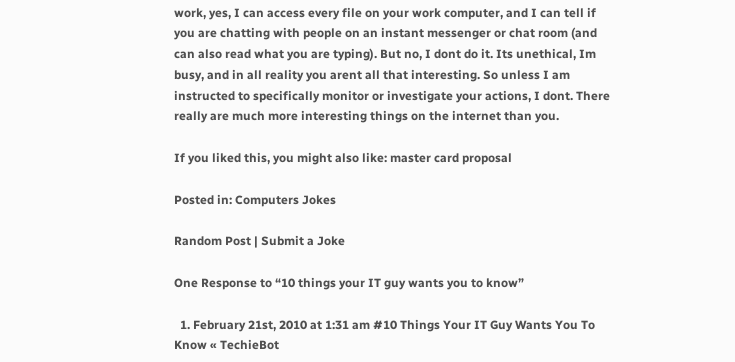work, yes, I can access every file on your work computer, and I can tell if you are chatting with people on an instant messenger or chat room (and can also read what you are typing). But no, I dont do it. Its unethical, Im busy, and in all reality you arent all that interesting. So unless I am instructed to specifically monitor or investigate your actions, I dont. There really are much more interesting things on the internet than you.

If you liked this, you might also like: master card proposal

Posted in: Computers Jokes

Random Post | Submit a Joke

One Response to “10 things your IT guy wants you to know”

  1. February 21st, 2010 at 1:31 am #10 Things Your IT Guy Wants You To Know « TechieBot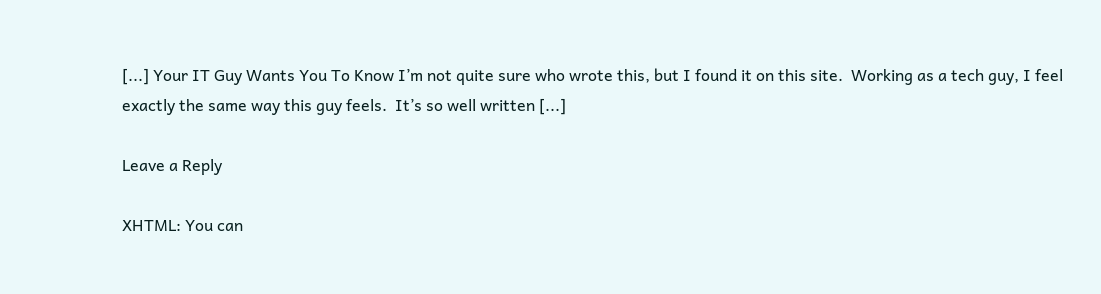[...] Your IT Guy Wants You To Know I’m not quite sure who wrote this, but I found it on this site.  Working as a tech guy, I feel exactly the same way this guy feels.  It’s so well written [...]

Leave a Reply

XHTML: You can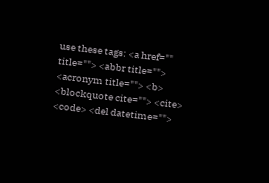use these tags: <a href="" title=""> <abbr title=""> <acronym title=""> <b> <blockquote cite=""> <cite> <code> <del datetime="">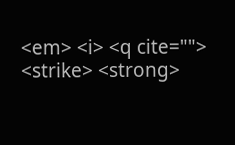<em> <i> <q cite=""> <strike> <strong>